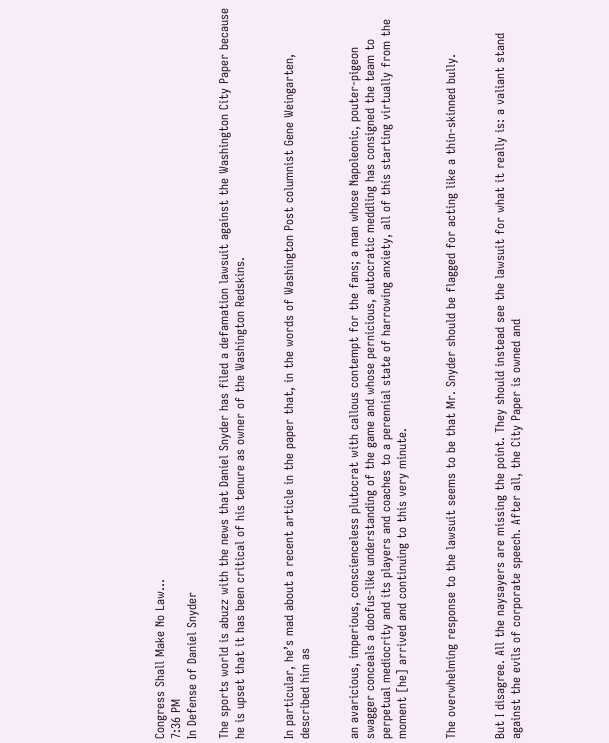Congress Shall Make No Law...
7:36 PM
In Defense of Daniel Snyder

The sports world is abuzz with the news that Daniel Snyder has filed a defamation lawsuit against the Washington City Paper because he is upset that it has been critical of his tenure as owner of the Washington Redskins.


In particular, he’s mad about a recent article in the paper that, in the words of Washington Post columnist Gene Weingarten, described him as


an avaricious, imperious, conscienceless plutocrat with callous contempt for the fans; a man whose Napoleonic, pouter-pigeon swagger conceals a doofus-like understanding of the game and whose pernicious, autocratic meddling has consigned the team to perpetual mediocrity and its players and coaches to a perennial state of harrowing anxiety, all of this starting virtually from the moment [he] arrived and continuing to this very minute.


The overwhelming response to the lawsuit seems to be that Mr. Snyder should be flagged for acting like a thin-skinned bully.


But I disagree. All the naysayers are missing the point. They should instead see the lawsuit for what it really is: a valiant stand against the evils of corporate speech. After all, the City Paper is owned and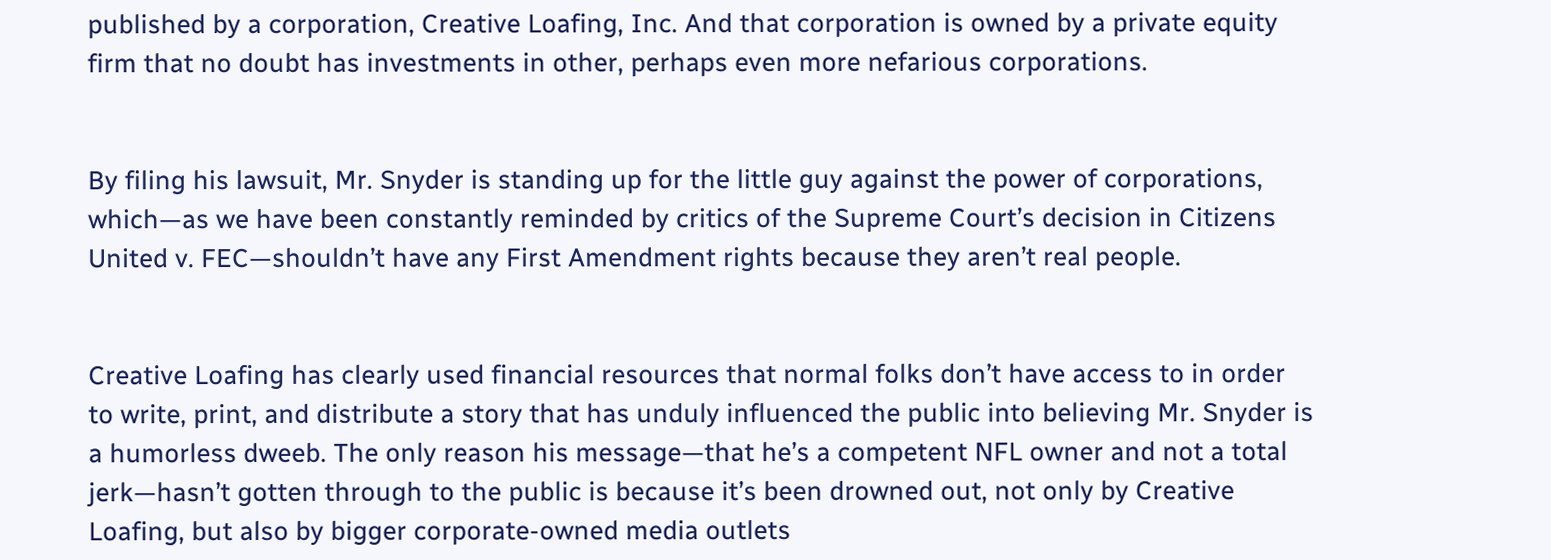published by a corporation, Creative Loafing, Inc. And that corporation is owned by a private equity firm that no doubt has investments in other, perhaps even more nefarious corporations.


By filing his lawsuit, Mr. Snyder is standing up for the little guy against the power of corporations, which—as we have been constantly reminded by critics of the Supreme Court’s decision in Citizens United v. FEC—shouldn’t have any First Amendment rights because they aren’t real people.


Creative Loafing has clearly used financial resources that normal folks don’t have access to in order to write, print, and distribute a story that has unduly influenced the public into believing Mr. Snyder is a humorless dweeb. The only reason his message—that he’s a competent NFL owner and not a total jerk—hasn’t gotten through to the public is because it’s been drowned out, not only by Creative Loafing, but also by bigger corporate-owned media outlets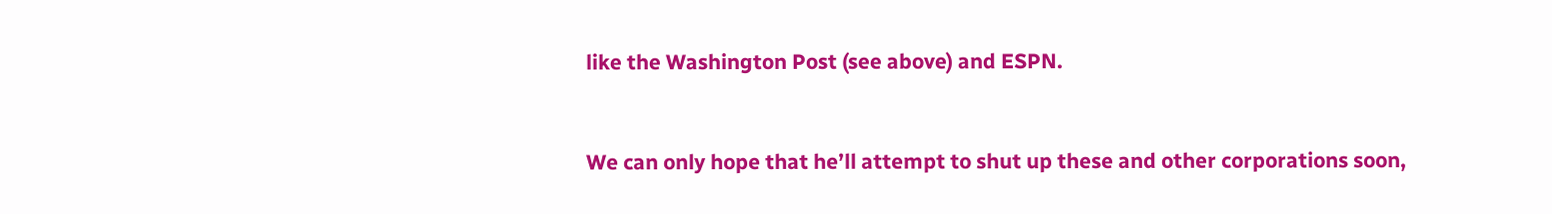like the Washington Post (see above) and ESPN.


We can only hope that he’ll attempt to shut up these and other corporations soon,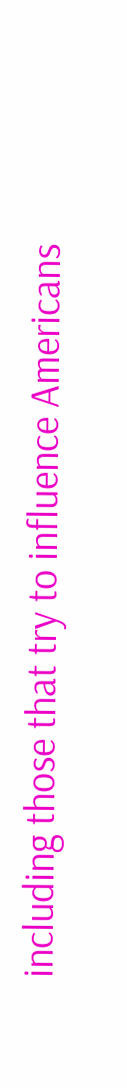including those that try to influence Americans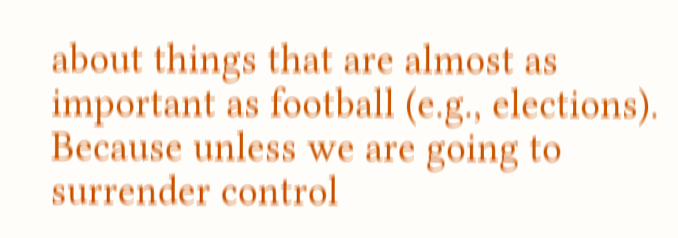about things that are almost as important as football (e.g., elections). Because unless we are going to surrender control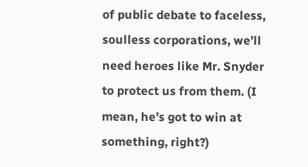of public debate to faceless, soulless corporations, we’ll need heroes like Mr. Snyder to protect us from them. (I mean, he’s got to win at something, right?)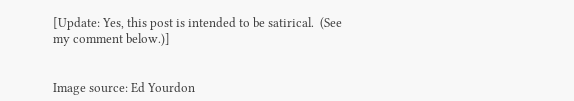[Update: Yes, this post is intended to be satirical.  (See my comment below.)]


Image source: Ed Yourdon